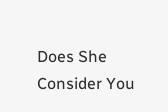Does She Consider You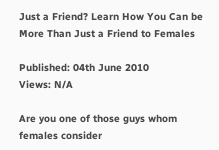Just a Friend? Learn How You Can be More Than Just a Friend to Females

Published: 04th June 2010
Views: N/A

Are you one of those guys whom females consider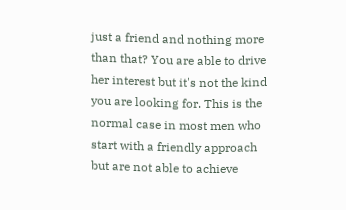just a friend and nothing more than that? You are able to drive her interest but it's not the kind you are looking for. This is the normal case in most men who start with a friendly approach but are not able to achieve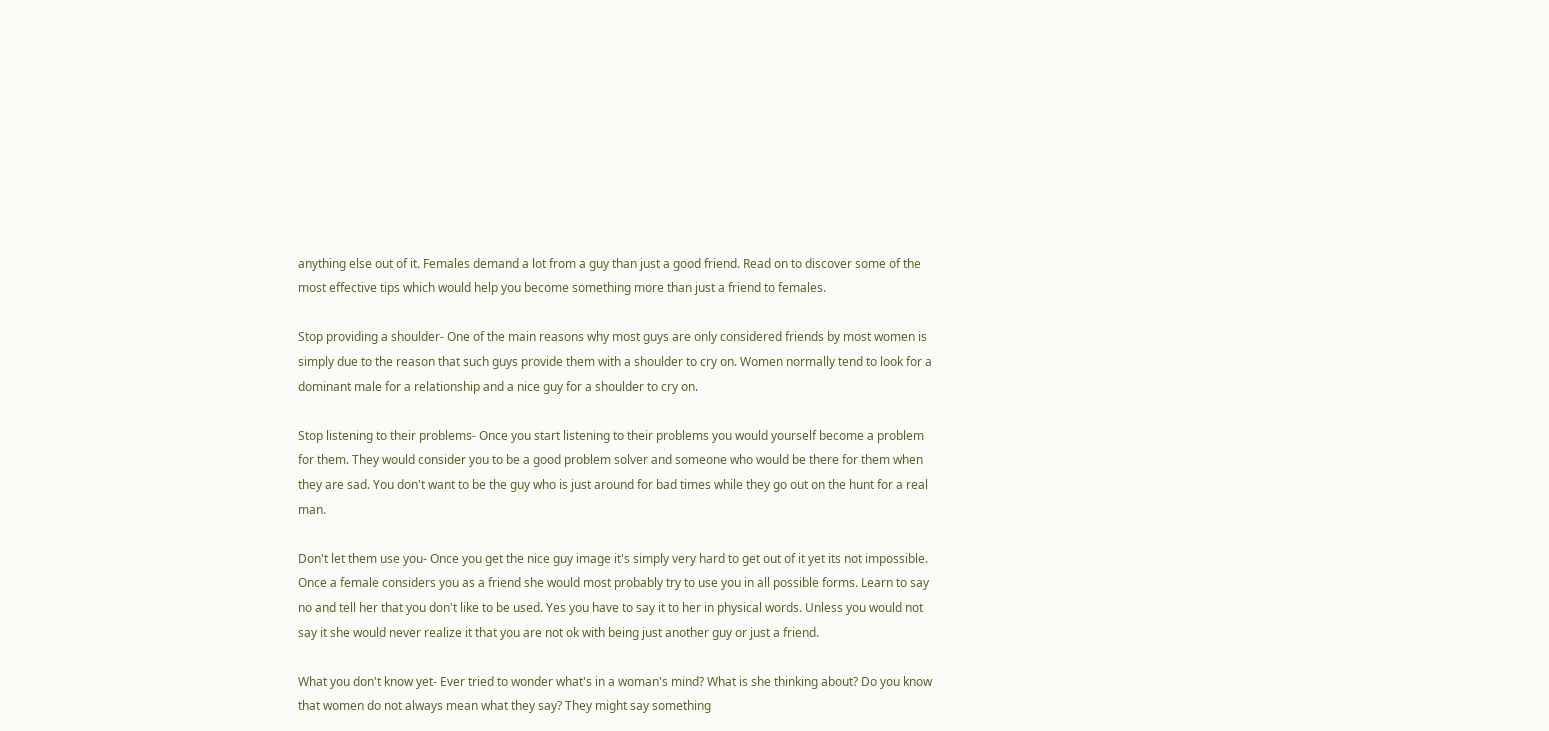anything else out of it. Females demand a lot from a guy than just a good friend. Read on to discover some of the most effective tips which would help you become something more than just a friend to females.

Stop providing a shoulder- One of the main reasons why most guys are only considered friends by most women is simply due to the reason that such guys provide them with a shoulder to cry on. Women normally tend to look for a dominant male for a relationship and a nice guy for a shoulder to cry on.

Stop listening to their problems- Once you start listening to their problems you would yourself become a problem for them. They would consider you to be a good problem solver and someone who would be there for them when they are sad. You don't want to be the guy who is just around for bad times while they go out on the hunt for a real man.

Don't let them use you- Once you get the nice guy image it's simply very hard to get out of it yet its not impossible. Once a female considers you as a friend she would most probably try to use you in all possible forms. Learn to say no and tell her that you don't like to be used. Yes you have to say it to her in physical words. Unless you would not say it she would never realize it that you are not ok with being just another guy or just a friend.

What you don't know yet- Ever tried to wonder what's in a woman's mind? What is she thinking about? Do you know that women do not always mean what they say? They might say something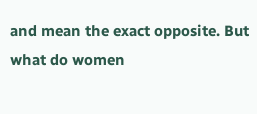and mean the exact opposite. But what do women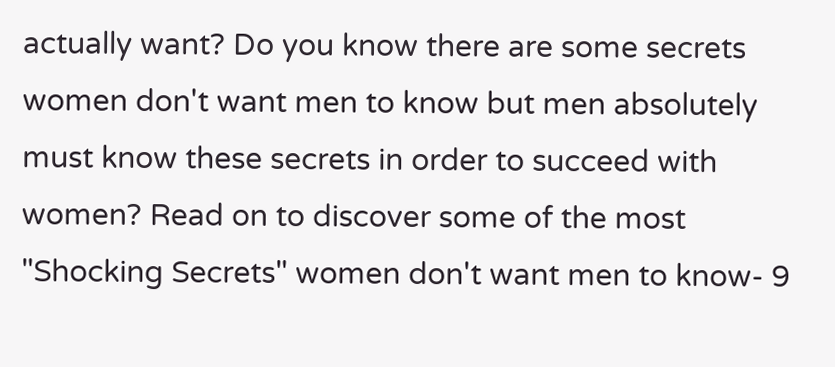actually want? Do you know there are some secrets women don't want men to know but men absolutely must know these secrets in order to succeed with women? Read on to discover some of the most "Shocking Secrets" women don't want men to know- 9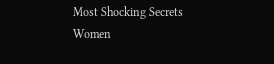Most Shocking Secrets Women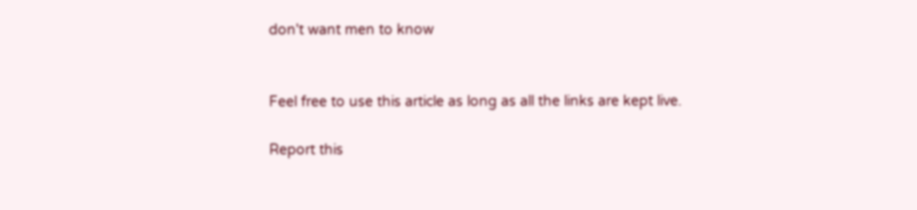don't want men to know


Feel free to use this article as long as all the links are kept live.

Report this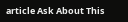article Ask About This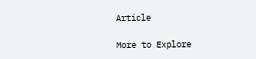Article

More to Explore